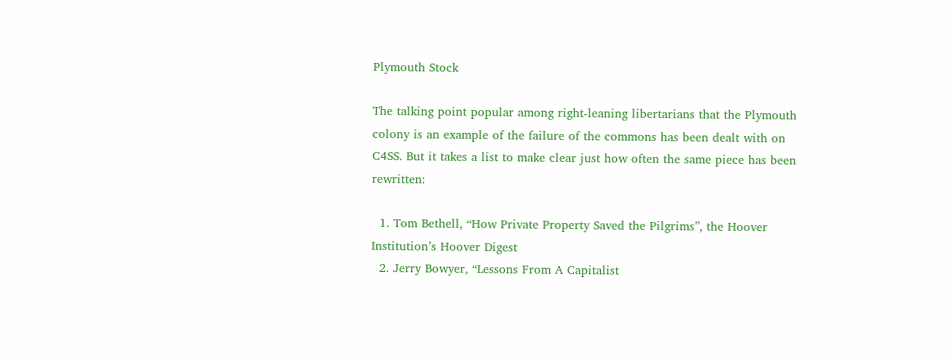Plymouth Stock

The talking point popular among right-leaning libertarians that the Plymouth colony is an example of the failure of the commons has been dealt with on C4SS. But it takes a list to make clear just how often the same piece has been rewritten:

  1. Tom Bethell, “How Private Property Saved the Pilgrims”, the Hoover Institution’s Hoover Digest
  2. Jerry Bowyer, “Lessons From A Capitalist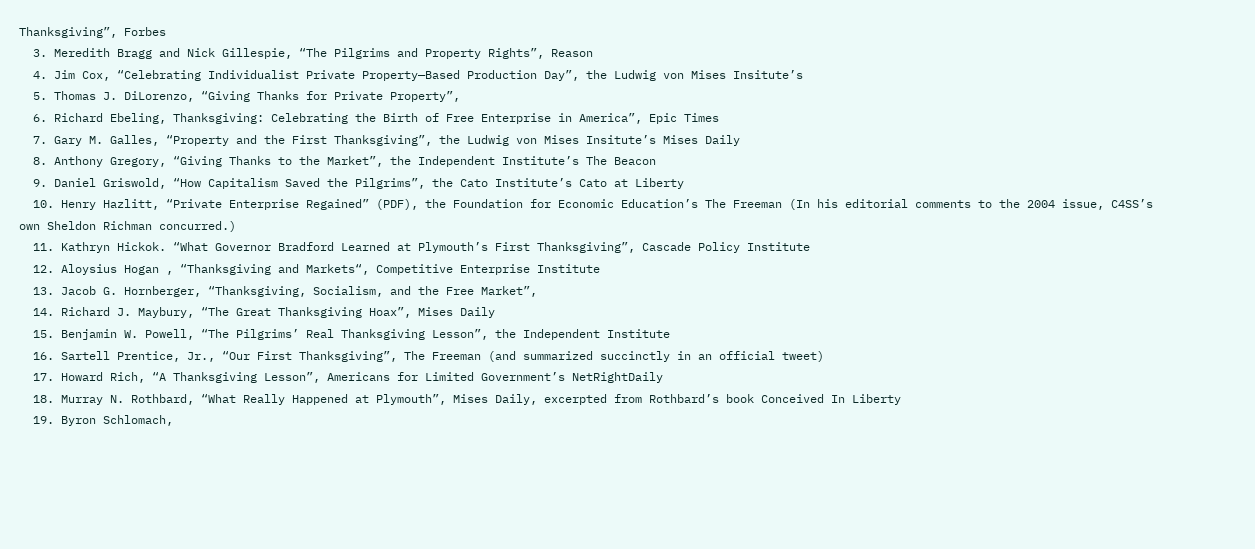Thanksgiving”, Forbes
  3. Meredith Bragg and Nick Gillespie, “The Pilgrims and Property Rights”, Reason
  4. Jim Cox, “Celebrating Individualist Private Property—Based Production Day”, the Ludwig von Mises Insitute’s
  5. Thomas J. DiLorenzo, “Giving Thanks for Private Property”,
  6. Richard Ebeling, Thanksgiving: Celebrating the Birth of Free Enterprise in America”, Epic Times
  7. Gary M. Galles, “Property and the First Thanksgiving”, the Ludwig von Mises Insitute’s Mises Daily
  8. Anthony Gregory, “Giving Thanks to the Market”, the Independent Institute’s The Beacon
  9. Daniel Griswold, “How Capitalism Saved the Pilgrims”, the Cato Institute’s Cato at Liberty
  10. Henry Hazlitt, “Private Enterprise Regained” (PDF), the Foundation for Economic Education’s The Freeman (In his editorial comments to the 2004 issue, C4SS’s own Sheldon Richman concurred.)
  11. Kathryn Hickok. “What Governor Bradford Learned at Plymouth’s First Thanksgiving”, Cascade Policy Institute
  12. Aloysius Hogan , “Thanksgiving and Markets“, Competitive Enterprise Institute
  13. Jacob G. Hornberger, “Thanksgiving, Socialism, and the Free Market”,
  14. Richard J. Maybury, “The Great Thanksgiving Hoax”, Mises Daily
  15. Benjamin W. Powell, “The Pilgrims’ Real Thanksgiving Lesson”, the Independent Institute
  16. Sartell Prentice, Jr., “Our First Thanksgiving”, The Freeman (and summarized succinctly in an official tweet)
  17. Howard Rich, “A Thanksgiving Lesson”, Americans for Limited Government’s NetRightDaily
  18. Murray N. Rothbard, “What Really Happened at Plymouth”, Mises Daily, excerpted from Rothbard’s book Conceived In Liberty
  19. Byron Schlomach,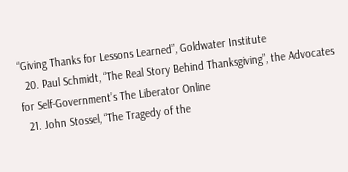“Giving Thanks for Lessons Learned”, Goldwater Institute
  20. Paul Schmidt, “The Real Story Behind Thanksgiving”, the Advocates for Self-Government’s The Liberator Online
  21. John Stossel, “The Tragedy of the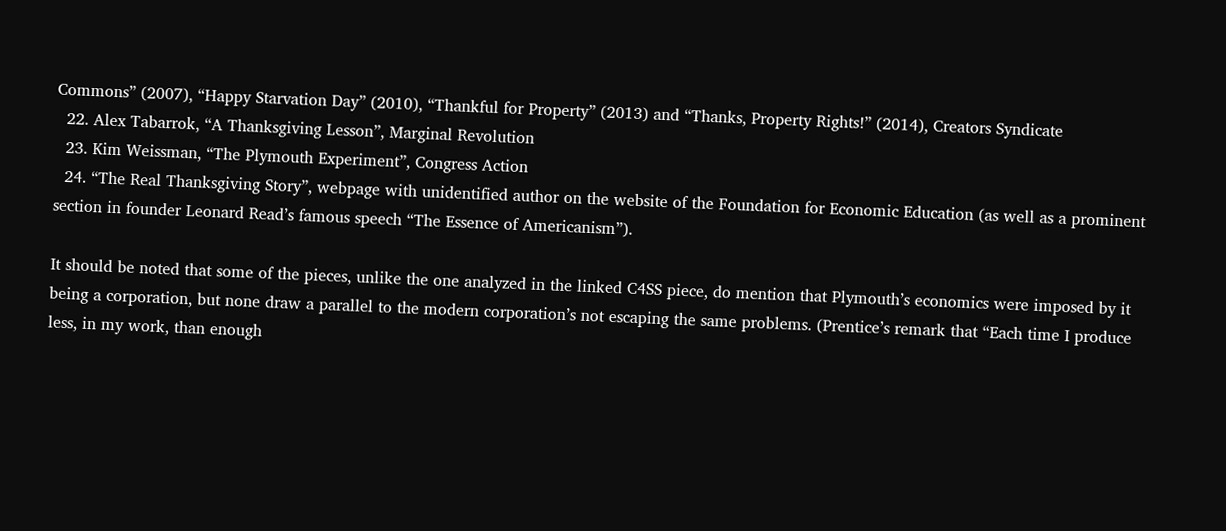Commons” (2007), “Happy Starvation Day” (2010), “Thankful for Property” (2013) and “Thanks, Property Rights!” (2014), Creators Syndicate
  22. Alex Tabarrok, “A Thanksgiving Lesson”, Marginal Revolution
  23. Kim Weissman, “The Plymouth Experiment”, Congress Action
  24. “The Real Thanksgiving Story”, webpage with unidentified author on the website of the Foundation for Economic Education (as well as a prominent section in founder Leonard Read’s famous speech “The Essence of Americanism”).

It should be noted that some of the pieces, unlike the one analyzed in the linked C4SS piece, do mention that Plymouth’s economics were imposed by it being a corporation, but none draw a parallel to the modern corporation’s not escaping the same problems. (Prentice’s remark that “Each time I produce less, in my work, than enough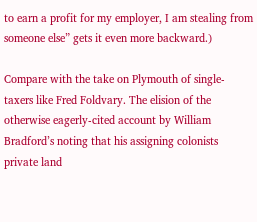to earn a profit for my employer, I am stealing from someone else” gets it even more backward.)

Compare with the take on Plymouth of single-taxers like Fred Foldvary. The elision of the otherwise eagerly-cited account by William Bradford’s noting that his assigning colonists private land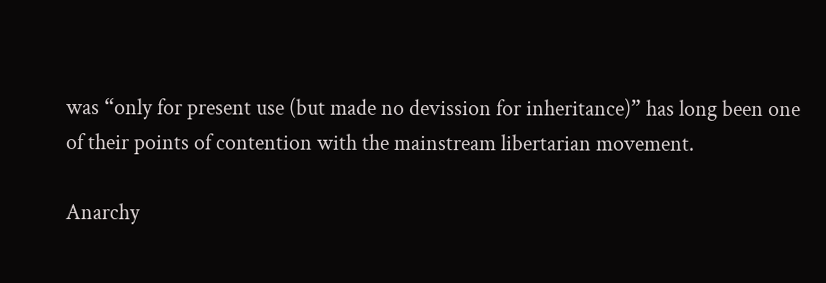was “only for present use (but made no devission for inheritance)” has long been one of their points of contention with the mainstream libertarian movement.

Anarchy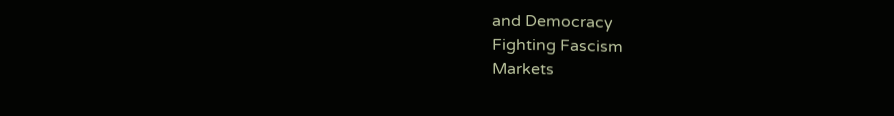and Democracy
Fighting Fascism
Markets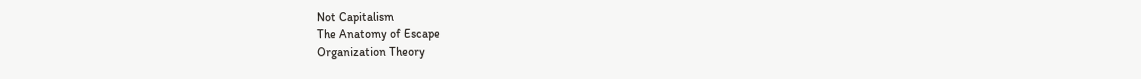Not Capitalism
The Anatomy of Escape
Organization Theory